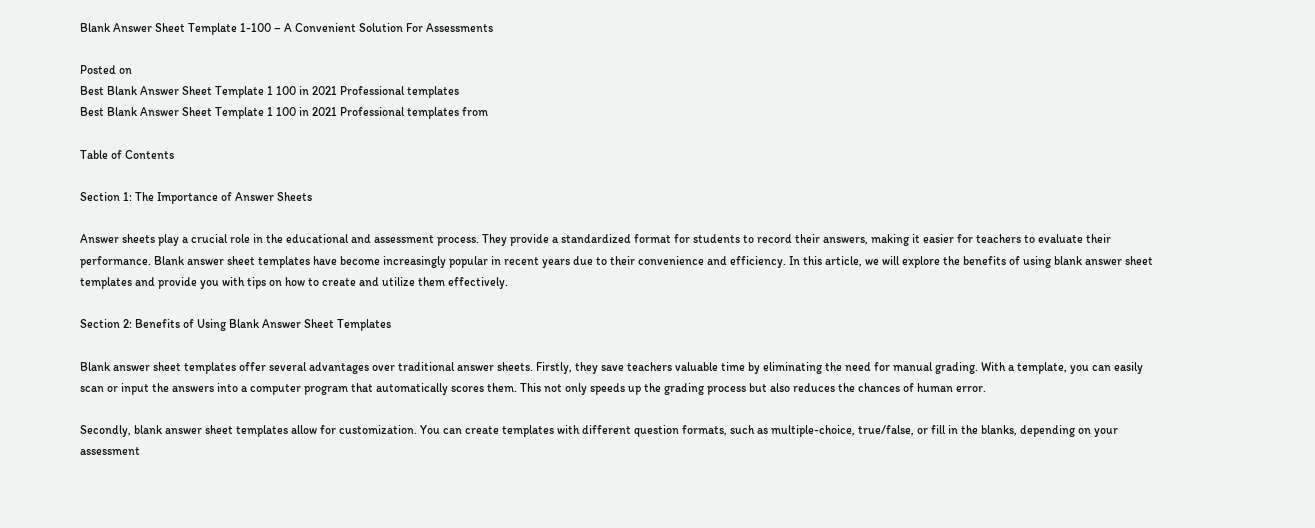Blank Answer Sheet Template 1-100 – A Convenient Solution For Assessments

Posted on
Best Blank Answer Sheet Template 1 100 in 2021 Professional templates
Best Blank Answer Sheet Template 1 100 in 2021 Professional templates from

Table of Contents

Section 1: The Importance of Answer Sheets

Answer sheets play a crucial role in the educational and assessment process. They provide a standardized format for students to record their answers, making it easier for teachers to evaluate their performance. Blank answer sheet templates have become increasingly popular in recent years due to their convenience and efficiency. In this article, we will explore the benefits of using blank answer sheet templates and provide you with tips on how to create and utilize them effectively.

Section 2: Benefits of Using Blank Answer Sheet Templates

Blank answer sheet templates offer several advantages over traditional answer sheets. Firstly, they save teachers valuable time by eliminating the need for manual grading. With a template, you can easily scan or input the answers into a computer program that automatically scores them. This not only speeds up the grading process but also reduces the chances of human error.

Secondly, blank answer sheet templates allow for customization. You can create templates with different question formats, such as multiple-choice, true/false, or fill in the blanks, depending on your assessment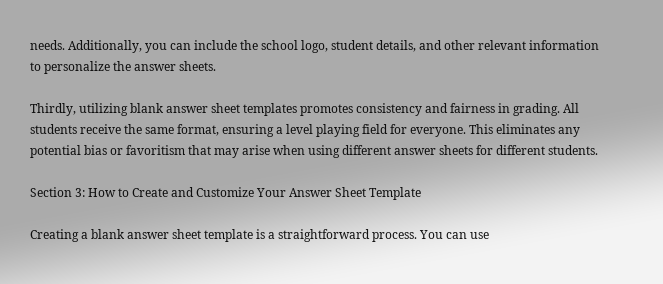needs. Additionally, you can include the school logo, student details, and other relevant information to personalize the answer sheets.

Thirdly, utilizing blank answer sheet templates promotes consistency and fairness in grading. All students receive the same format, ensuring a level playing field for everyone. This eliminates any potential bias or favoritism that may arise when using different answer sheets for different students.

Section 3: How to Create and Customize Your Answer Sheet Template

Creating a blank answer sheet template is a straightforward process. You can use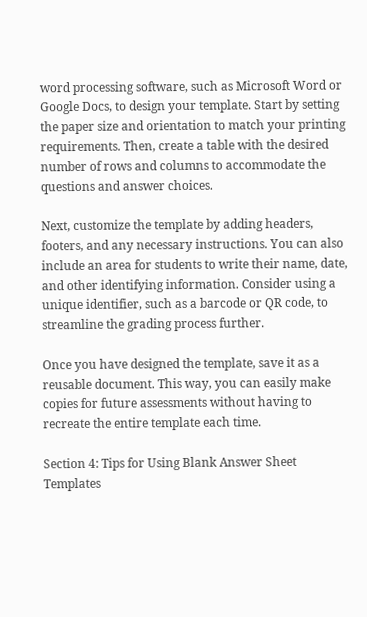word processing software, such as Microsoft Word or Google Docs, to design your template. Start by setting the paper size and orientation to match your printing requirements. Then, create a table with the desired number of rows and columns to accommodate the questions and answer choices.

Next, customize the template by adding headers, footers, and any necessary instructions. You can also include an area for students to write their name, date, and other identifying information. Consider using a unique identifier, such as a barcode or QR code, to streamline the grading process further.

Once you have designed the template, save it as a reusable document. This way, you can easily make copies for future assessments without having to recreate the entire template each time.

Section 4: Tips for Using Blank Answer Sheet Templates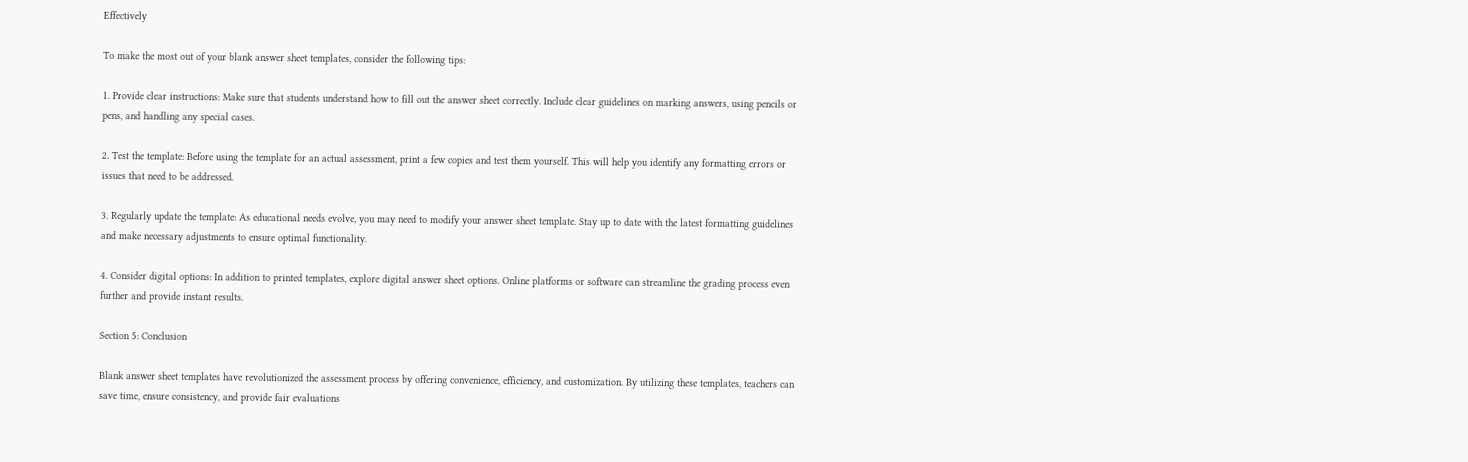Effectively

To make the most out of your blank answer sheet templates, consider the following tips:

1. Provide clear instructions: Make sure that students understand how to fill out the answer sheet correctly. Include clear guidelines on marking answers, using pencils or pens, and handling any special cases.

2. Test the template: Before using the template for an actual assessment, print a few copies and test them yourself. This will help you identify any formatting errors or issues that need to be addressed.

3. Regularly update the template: As educational needs evolve, you may need to modify your answer sheet template. Stay up to date with the latest formatting guidelines and make necessary adjustments to ensure optimal functionality.

4. Consider digital options: In addition to printed templates, explore digital answer sheet options. Online platforms or software can streamline the grading process even further and provide instant results.

Section 5: Conclusion

Blank answer sheet templates have revolutionized the assessment process by offering convenience, efficiency, and customization. By utilizing these templates, teachers can save time, ensure consistency, and provide fair evaluations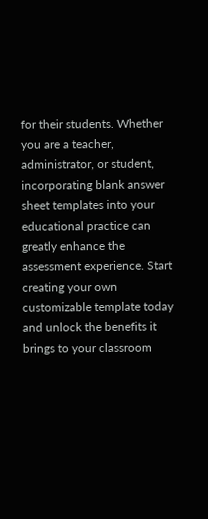for their students. Whether you are a teacher, administrator, or student, incorporating blank answer sheet templates into your educational practice can greatly enhance the assessment experience. Start creating your own customizable template today and unlock the benefits it brings to your classroom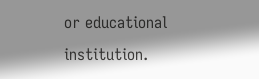or educational institution.